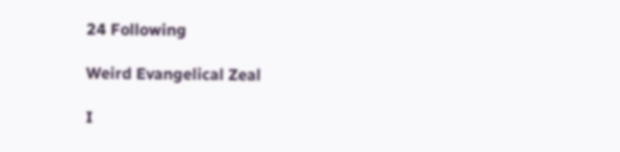24 Following

Weird Evangelical Zeal

I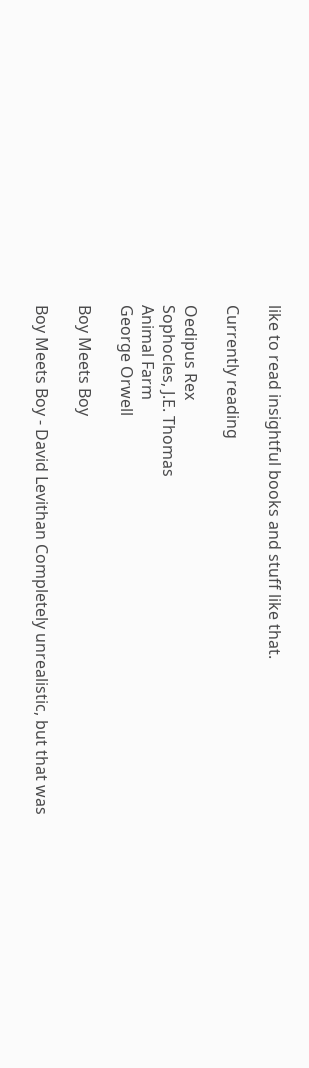like to read insightful books and stuff like that.

Currently reading

Oedipus Rex
Sophocles, J.E. Thomas
Animal Farm
George Orwell

Boy Meets Boy

Boy Meets Boy - David Levithan Completely unrealistic, but that was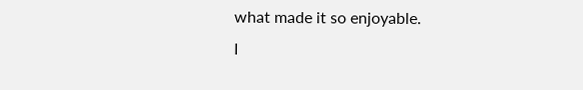what made it so enjoyable.
I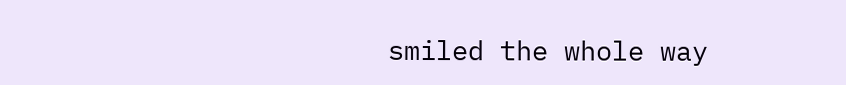smiled the whole way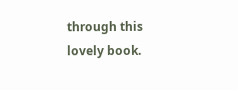through this lovely book.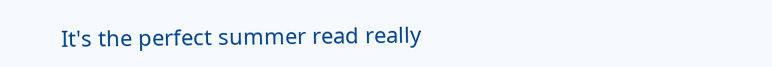It's the perfect summer read really